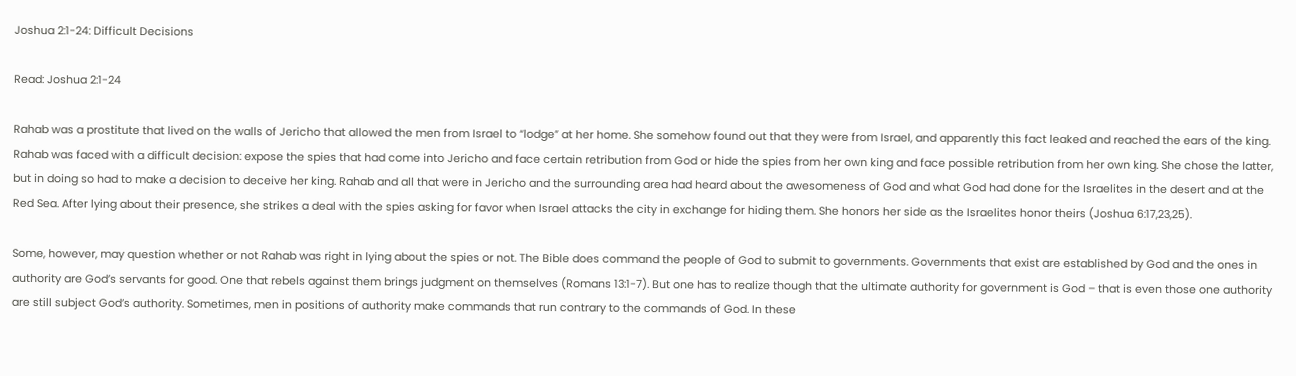Joshua 2:1-24: Difficult Decisions

Read: Joshua 2:1-24

Rahab was a prostitute that lived on the walls of Jericho that allowed the men from Israel to “lodge” at her home. She somehow found out that they were from Israel, and apparently this fact leaked and reached the ears of the king. Rahab was faced with a difficult decision: expose the spies that had come into Jericho and face certain retribution from God or hide the spies from her own king and face possible retribution from her own king. She chose the latter, but in doing so had to make a decision to deceive her king. Rahab and all that were in Jericho and the surrounding area had heard about the awesomeness of God and what God had done for the Israelites in the desert and at the Red Sea. After lying about their presence, she strikes a deal with the spies asking for favor when Israel attacks the city in exchange for hiding them. She honors her side as the Israelites honor theirs (Joshua 6:17,23,25).

Some, however, may question whether or not Rahab was right in lying about the spies or not. The Bible does command the people of God to submit to governments. Governments that exist are established by God and the ones in authority are God’s servants for good. One that rebels against them brings judgment on themselves (Romans 13:1-7). But one has to realize though that the ultimate authority for government is God – that is even those one authority are still subject God’s authority. Sometimes, men in positions of authority make commands that run contrary to the commands of God. In these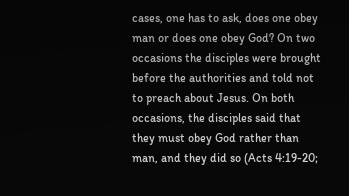cases, one has to ask, does one obey man or does one obey God? On two occasions the disciples were brought before the authorities and told not to preach about Jesus. On both occasions, the disciples said that they must obey God rather than man, and they did so (Acts 4:19-20;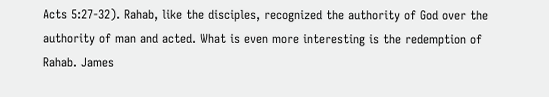Acts 5:27-32). Rahab, like the disciples, recognized the authority of God over the authority of man and acted. What is even more interesting is the redemption of Rahab. James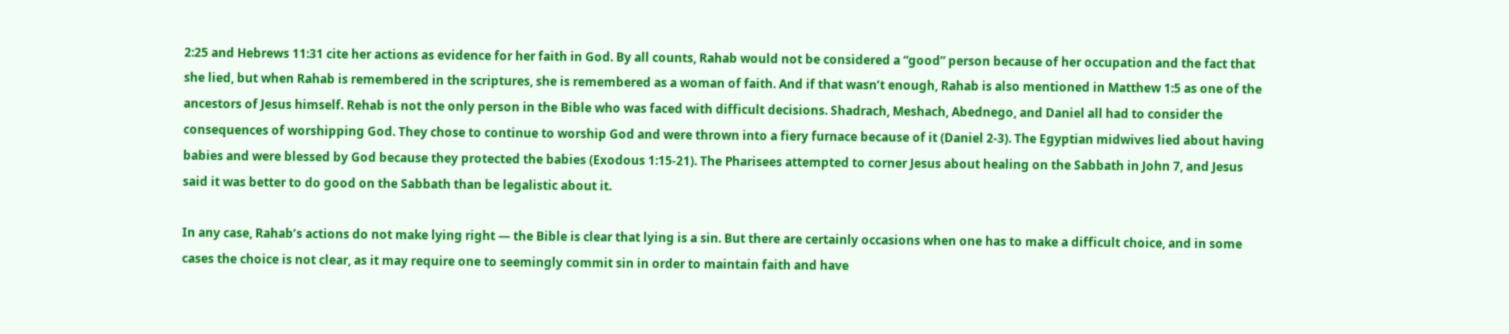2:25 and Hebrews 11:31 cite her actions as evidence for her faith in God. By all counts, Rahab would not be considered a “good” person because of her occupation and the fact that she lied, but when Rahab is remembered in the scriptures, she is remembered as a woman of faith. And if that wasn’t enough, Rahab is also mentioned in Matthew 1:5 as one of the ancestors of Jesus himself. Rehab is not the only person in the Bible who was faced with difficult decisions. Shadrach, Meshach, Abednego, and Daniel all had to consider the consequences of worshipping God. They chose to continue to worship God and were thrown into a fiery furnace because of it (Daniel 2-3). The Egyptian midwives lied about having babies and were blessed by God because they protected the babies (Exodous 1:15-21). The Pharisees attempted to corner Jesus about healing on the Sabbath in John 7, and Jesus said it was better to do good on the Sabbath than be legalistic about it.

In any case, Rahab’s actions do not make lying right — the Bible is clear that lying is a sin. But there are certainly occasions when one has to make a difficult choice, and in some cases the choice is not clear, as it may require one to seemingly commit sin in order to maintain faith and have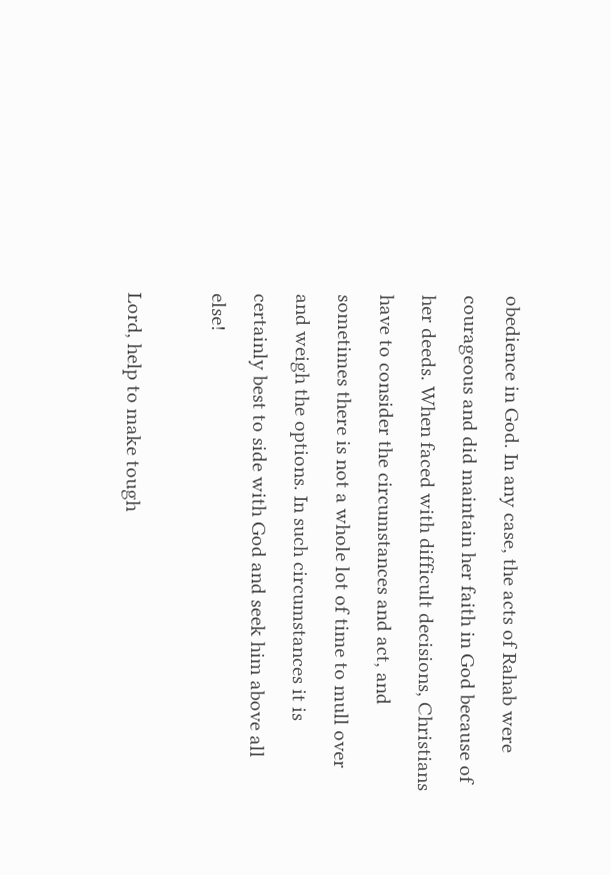obedience in God. In any case, the acts of Rahab were courageous and did maintain her faith in God because of her deeds. When faced with difficult decisions, Christians have to consider the circumstances and act, and sometimes there is not a whole lot of time to mull over and weigh the options. In such circumstances it is certainly best to side with God and seek him above all else!

Lord, help to make tough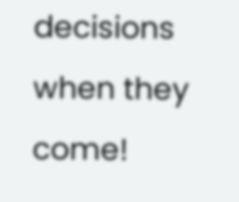decisions when they come!